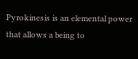Pyrokinesis is an elemental power that allows a being to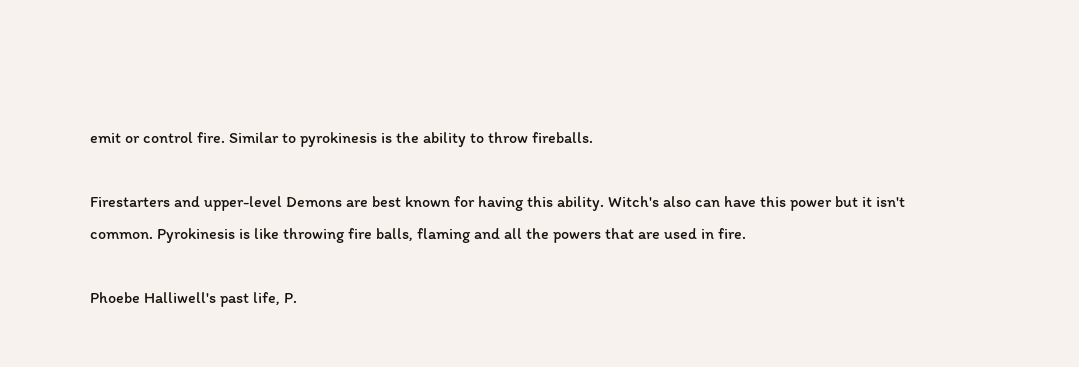emit or control fire. Similar to pyrokinesis is the ability to throw fireballs.

Firestarters and upper-level Demons are best known for having this ability. Witch's also can have this power but it isn't common. Pyrokinesis is like throwing fire balls, flaming and all the powers that are used in fire.

Phoebe Halliwell's past life, P.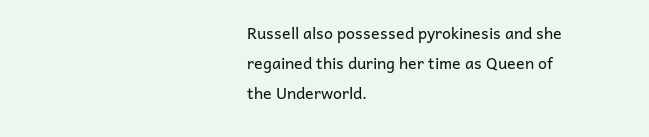Russell also possessed pyrokinesis and she regained this during her time as Queen of the Underworld.